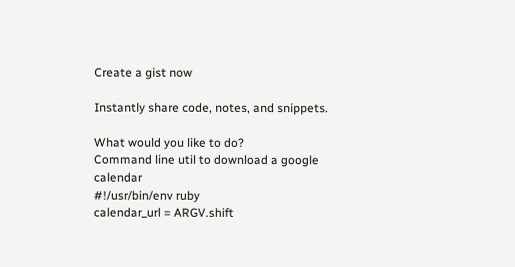Create a gist now

Instantly share code, notes, and snippets.

What would you like to do?
Command line util to download a google calendar
#!/usr/bin/env ruby
calendar_url = ARGV.shift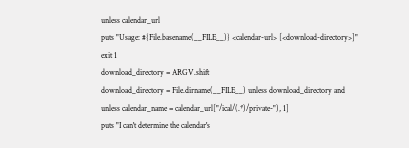unless calendar_url
puts "Usage: #{File.basename(__FILE__)} <calendar-url> [<download-directory>]"
exit 1
download_directory = ARGV.shift
download_directory = File.dirname(__FILE__) unless download_directory and
unless calendar_name = calendar_url["/ical/(.*)/private-"), 1]
puts "I can't determine the calendar's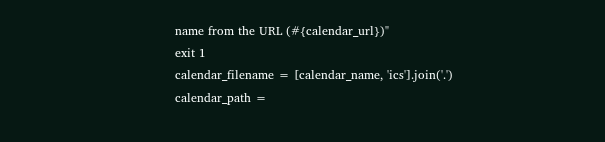name from the URL (#{calendar_url})"
exit 1
calendar_filename = [calendar_name, 'ics'].join('.')
calendar_path =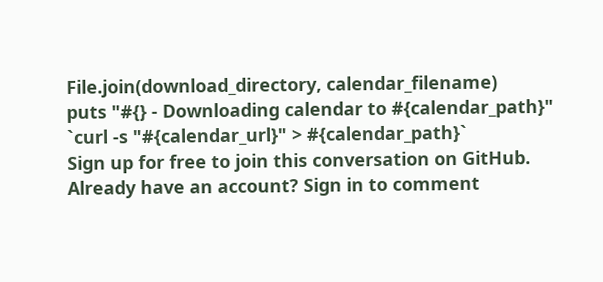File.join(download_directory, calendar_filename)
puts "#{} - Downloading calendar to #{calendar_path}"
`curl -s "#{calendar_url}" > #{calendar_path}`
Sign up for free to join this conversation on GitHub. Already have an account? Sign in to comment